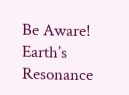Be Aware! Earth’s Resonance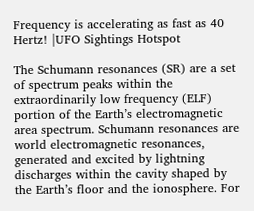Frequency is accelerating as fast as 40 Hertz! |UFO Sightings Hotspot

The Schumann resonances (SR) are a set of spectrum peaks within the extraordinarily low frequency (ELF) portion of the Earth’s electromagnetic area spectrum. Schumann resonances are world electromagnetic resonances, generated and excited by lightning discharges within the cavity shaped by the Earth’s floor and the ionosphere. For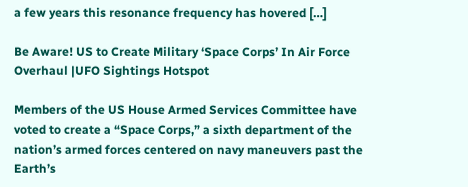a few years this resonance frequency has hovered […]

Be Aware! US to Create Military ‘Space Corps’ In Air Force Overhaul |UFO Sightings Hotspot

Members of the US House Armed Services Committee have voted to create a “Space Corps,” a sixth department of the nation’s armed forces centered on navy maneuvers past the Earth’s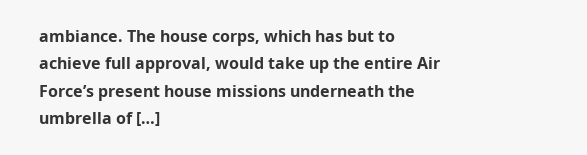ambiance. The house corps, which has but to achieve full approval, would take up the entire Air Force’s present house missions underneath the umbrella of […]